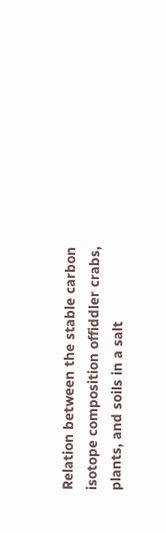Relation between the stable carbon isotope composition offiddler crabs, plants, and soils in a salt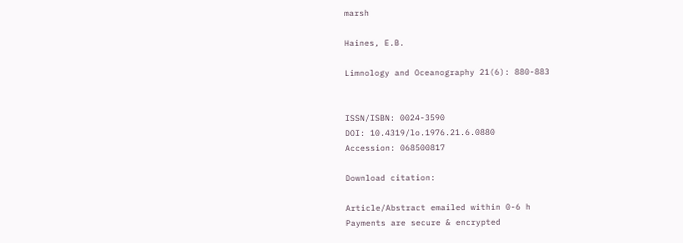marsh

Haines, E.B.

Limnology and Oceanography 21(6): 880-883


ISSN/ISBN: 0024-3590
DOI: 10.4319/lo.1976.21.6.0880
Accession: 068500817

Download citation:

Article/Abstract emailed within 0-6 h
Payments are secure & encrypted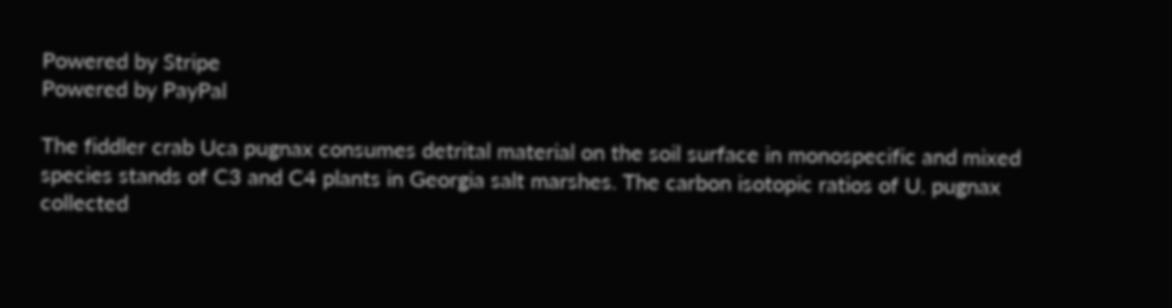Powered by Stripe
Powered by PayPal

The fiddler crab Uca pugnax consumes detrital material on the soil surface in monospecific and mixed species stands of C3 and C4 plants in Georgia salt marshes. The carbon isotopic ratios of U. pugnax collected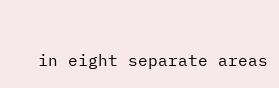in eight separate areas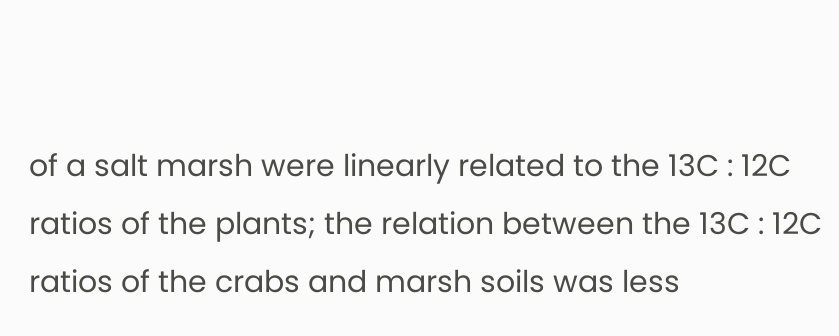of a salt marsh were linearly related to the 13C : 12C ratios of the plants; the relation between the 13C : 12C ratios of the crabs and marsh soils was less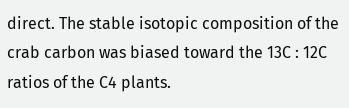direct. The stable isotopic composition of the crab carbon was biased toward the 13C : 12C ratios of the C4 plants.